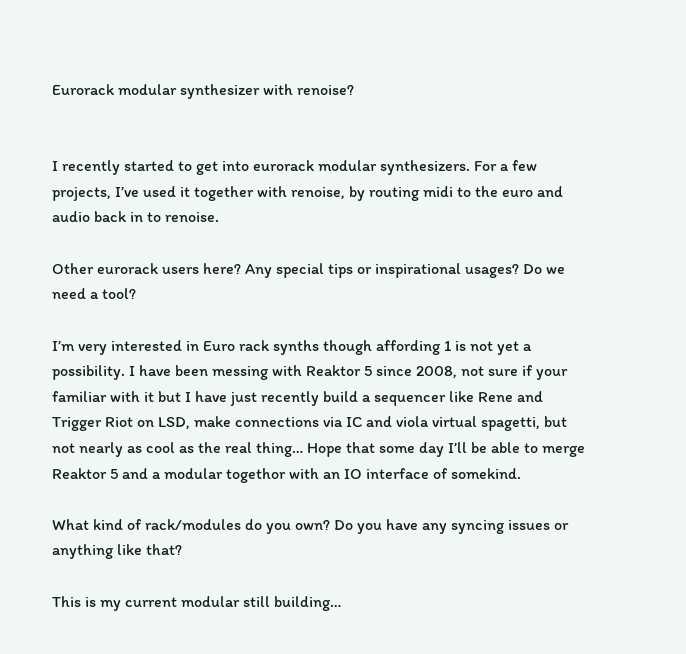Eurorack modular synthesizer with renoise?


I recently started to get into eurorack modular synthesizers. For a few projects, I’ve used it together with renoise, by routing midi to the euro and audio back in to renoise.

Other eurorack users here? Any special tips or inspirational usages? Do we need a tool?

I’m very interested in Euro rack synths though affording 1 is not yet a possibility. I have been messing with Reaktor 5 since 2008, not sure if your familiar with it but I have just recently build a sequencer like Rene and Trigger Riot on LSD, make connections via IC and viola virtual spagetti, but not nearly as cool as the real thing… Hope that some day I’ll be able to merge Reaktor 5 and a modular togethor with an IO interface of somekind.

What kind of rack/modules do you own? Do you have any syncing issues or anything like that?

This is my current modular still building…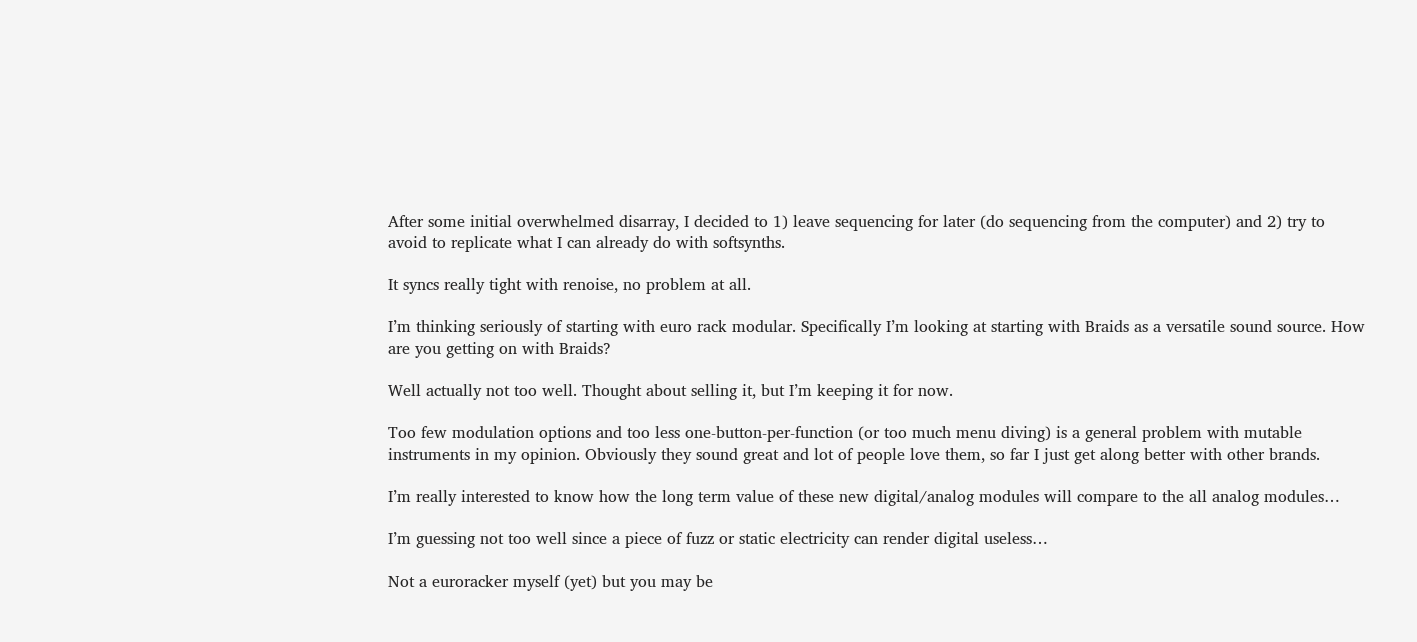After some initial overwhelmed disarray, I decided to 1) leave sequencing for later (do sequencing from the computer) and 2) try to avoid to replicate what I can already do with softsynths.

It syncs really tight with renoise, no problem at all.

I’m thinking seriously of starting with euro rack modular. Specifically I’m looking at starting with Braids as a versatile sound source. How are you getting on with Braids?

Well actually not too well. Thought about selling it, but I’m keeping it for now.

Too few modulation options and too less one-button-per-function (or too much menu diving) is a general problem with mutable instruments in my opinion. Obviously they sound great and lot of people love them, so far I just get along better with other brands.

I’m really interested to know how the long term value of these new digital/analog modules will compare to the all analog modules…

I’m guessing not too well since a piece of fuzz or static electricity can render digital useless…

Not a euroracker myself (yet) but you may be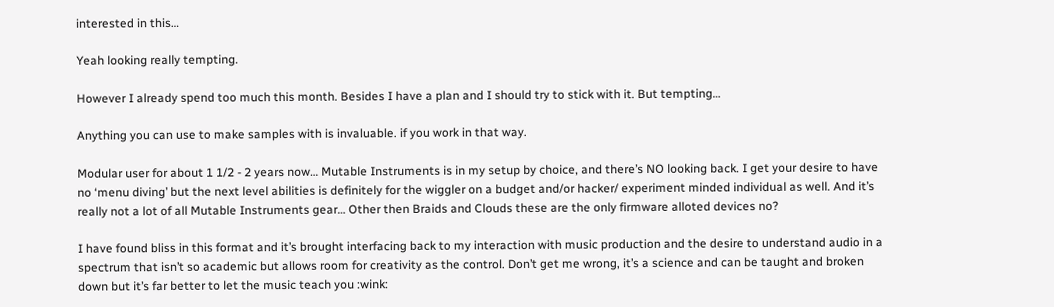interested in this…

Yeah looking really tempting.

However I already spend too much this month. Besides I have a plan and I should try to stick with it. But tempting…

Anything you can use to make samples with is invaluable. if you work in that way.

Modular user for about 1 1/2 - 2 years now… Mutable Instruments is in my setup by choice, and there’s NO looking back. I get your desire to have no ‘menu diving’ but the next level abilities is definitely for the wiggler on a budget and/or hacker/ experiment minded individual as well. And it’s really not a lot of all Mutable Instruments gear… Other then Braids and Clouds these are the only firmware alloted devices no?

I have found bliss in this format and it’s brought interfacing back to my interaction with music production and the desire to understand audio in a spectrum that isn’t so academic but allows room for creativity as the control. Don’t get me wrong, it’s a science and can be taught and broken down but it’s far better to let the music teach you :wink: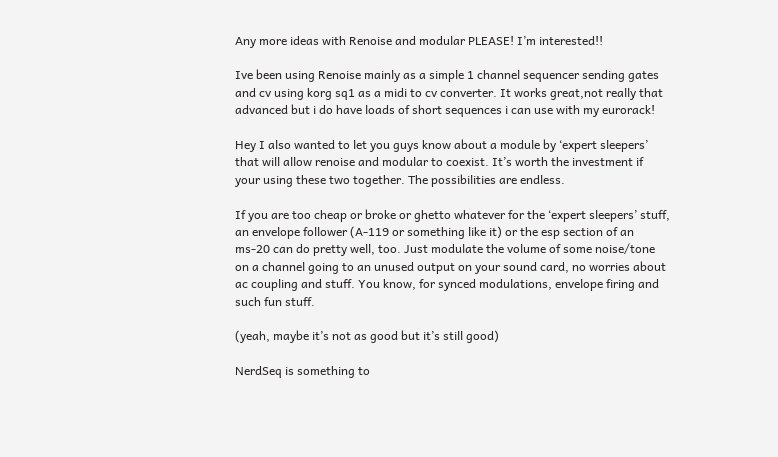Any more ideas with Renoise and modular PLEASE! I’m interested!!

Ive been using Renoise mainly as a simple 1 channel sequencer sending gates and cv using korg sq1 as a midi to cv converter. It works great,not really that advanced but i do have loads of short sequences i can use with my eurorack!

Hey I also wanted to let you guys know about a module by ‘expert sleepers’ that will allow renoise and modular to coexist. It’s worth the investment if your using these two together. The possibilities are endless.

If you are too cheap or broke or ghetto whatever for the ‘expert sleepers’ stuff, an envelope follower (A-119 or something like it) or the esp section of an ms-20 can do pretty well, too. Just modulate the volume of some noise/tone on a channel going to an unused output on your sound card, no worries about ac coupling and stuff. You know, for synced modulations, envelope firing and such fun stuff.

(yeah, maybe it’s not as good but it’s still good)

NerdSeq is something to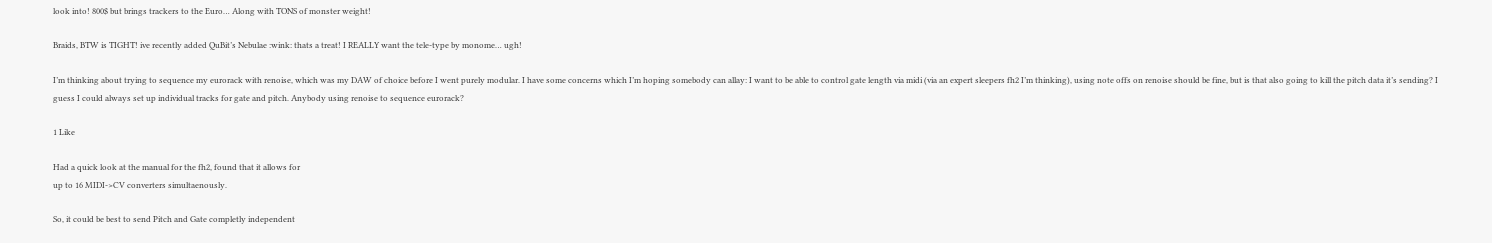look into! 800$ but brings trackers to the Euro… Along with TONS of monster weight!

Braids, BTW is TIGHT! ive recently added QuBit’s Nebulae :wink: thats a treat! I REALLY want the tele-type by monome… ugh!

I’m thinking about trying to sequence my eurorack with renoise, which was my DAW of choice before I went purely modular. I have some concerns which I’m hoping somebody can allay: I want to be able to control gate length via midi (via an expert sleepers fh2 I’m thinking), using note offs on renoise should be fine, but is that also going to kill the pitch data it’s sending? I guess I could always set up individual tracks for gate and pitch. Anybody using renoise to sequence eurorack?

1 Like

Had a quick look at the manual for the fh2, found that it allows for
up to 16 MIDI->CV converters simultaenously.

So, it could be best to send Pitch and Gate completly independent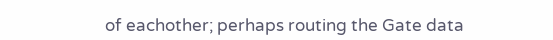of eachother; perhaps routing the Gate data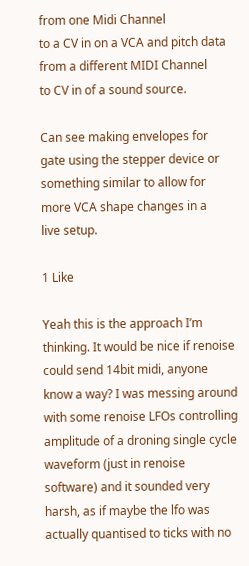from one Midi Channel
to a CV in on a VCA and pitch data from a different MIDI Channel
to CV in of a sound source.

Can see making envelopes for gate using the stepper device or
something similar to allow for more VCA shape changes in a
live setup.

1 Like

Yeah this is the approach I’m thinking. It would be nice if renoise could send 14bit midi, anyone know a way? I was messing around with some renoise LFOs controlling amplitude of a droning single cycle waveform (just in renoise software) and it sounded very harsh, as if maybe the lfo was actually quantised to ticks with no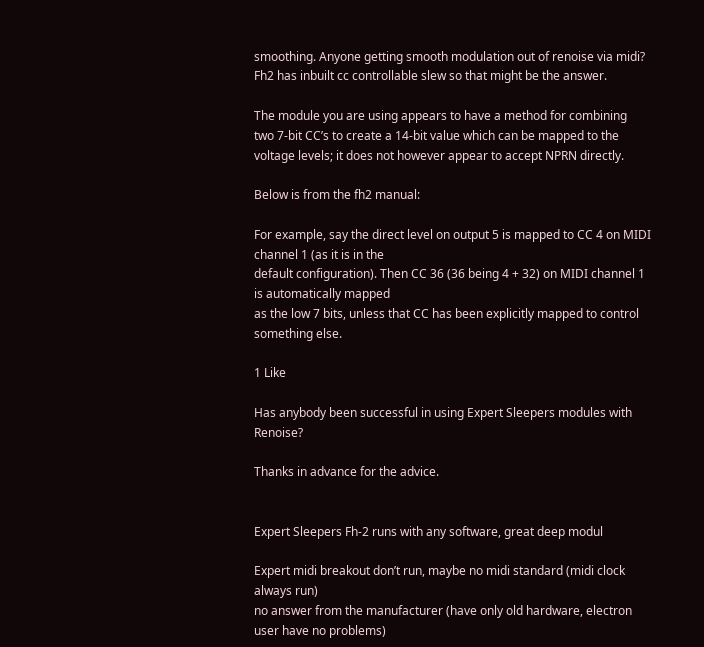smoothing. Anyone getting smooth modulation out of renoise via midi? Fh2 has inbuilt cc controllable slew so that might be the answer.

The module you are using appears to have a method for combining
two 7-bit CC’s to create a 14-bit value which can be mapped to the
voltage levels; it does not however appear to accept NPRN directly.

Below is from the fh2 manual:

For example, say the direct level on output 5 is mapped to CC 4 on MIDI channel 1 (as it is in the
default configuration). Then CC 36 (36 being 4 + 32) on MIDI channel 1 is automatically mapped
as the low 7 bits, unless that CC has been explicitly mapped to control something else.

1 Like

Has anybody been successful in using Expert Sleepers modules with Renoise?

Thanks in advance for the advice.


Expert Sleepers Fh-2 runs with any software, great deep modul

Expert midi breakout don’t run, maybe no midi standard (midi clock always run)
no answer from the manufacturer (have only old hardware, electron user have no problems)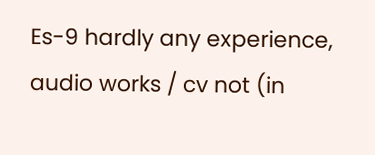Es-9 hardly any experience, audio works / cv not (in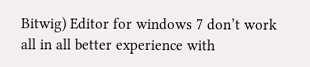Bitwig) Editor for windows 7 don’t work
all in all better experience with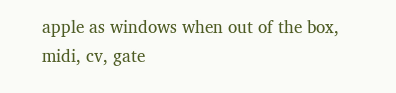apple as windows when out of the box, midi, cv, gate